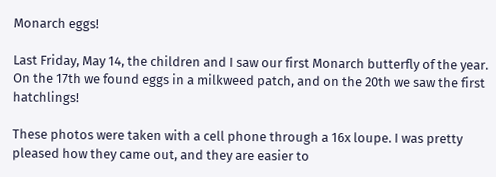Monarch eggs!

Last Friday, May 14, the children and I saw our first Monarch butterfly of the year. On the 17th we found eggs in a milkweed patch, and on the 20th we saw the first hatchlings!

These photos were taken with a cell phone through a 16x loupe. I was pretty pleased how they came out, and they are easier to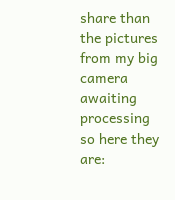share than the pictures from my big camera awaiting processing so here they are: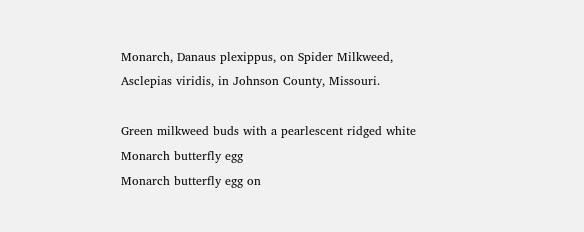Monarch, Danaus plexippus, on Spider Milkweed, Asclepias viridis, in Johnson County, Missouri.

Green milkweed buds with a pearlescent ridged white Monarch butterfly egg
Monarch butterfly egg on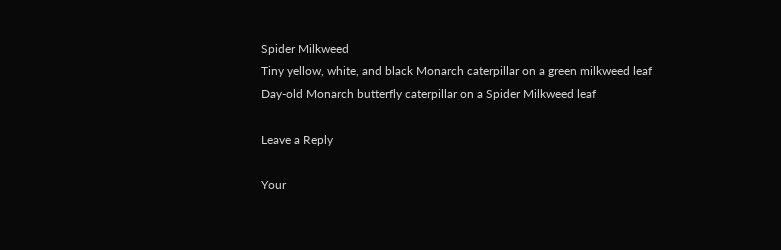Spider Milkweed
Tiny yellow, white, and black Monarch caterpillar on a green milkweed leaf
Day-old Monarch butterfly caterpillar on a Spider Milkweed leaf

Leave a Reply

Your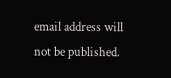email address will not be published.